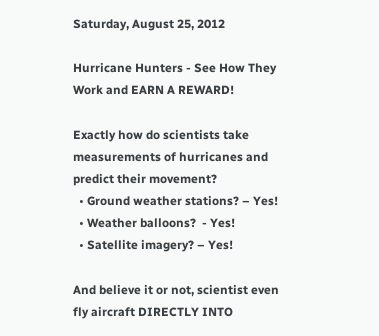Saturday, August 25, 2012

Hurricane Hunters - See How They Work and EARN A REWARD!

Exactly how do scientists take measurements of hurricanes and predict their movement?
  • Ground weather stations? – Yes!
  • Weather balloons?  - Yes!
  • Satellite imagery? – Yes!

And believe it or not, scientist even fly aircraft DIRECTLY INTO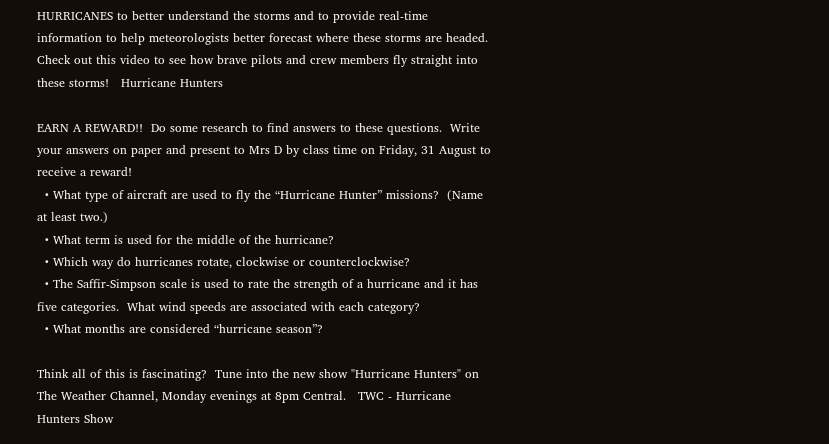HURRICANES to better understand the storms and to provide real-time information to help meteorologists better forecast where these storms are headed.  Check out this video to see how brave pilots and crew members fly straight into these storms!   Hurricane Hunters

EARN A REWARD!!  Do some research to find answers to these questions.  Write your answers on paper and present to Mrs D by class time on Friday, 31 August to receive a reward!
  • What type of aircraft are used to fly the “Hurricane Hunter” missions?  (Name at least two.)
  • What term is used for the middle of the hurricane?
  • Which way do hurricanes rotate, clockwise or counterclockwise?
  • The Saffir-Simpson scale is used to rate the strength of a hurricane and it has five categories.  What wind speeds are associated with each category?
  • What months are considered “hurricane season”?

Think all of this is fascinating?  Tune into the new show "Hurricane Hunters" on The Weather Channel, Monday evenings at 8pm Central.   TWC - Hurricane Hunters Show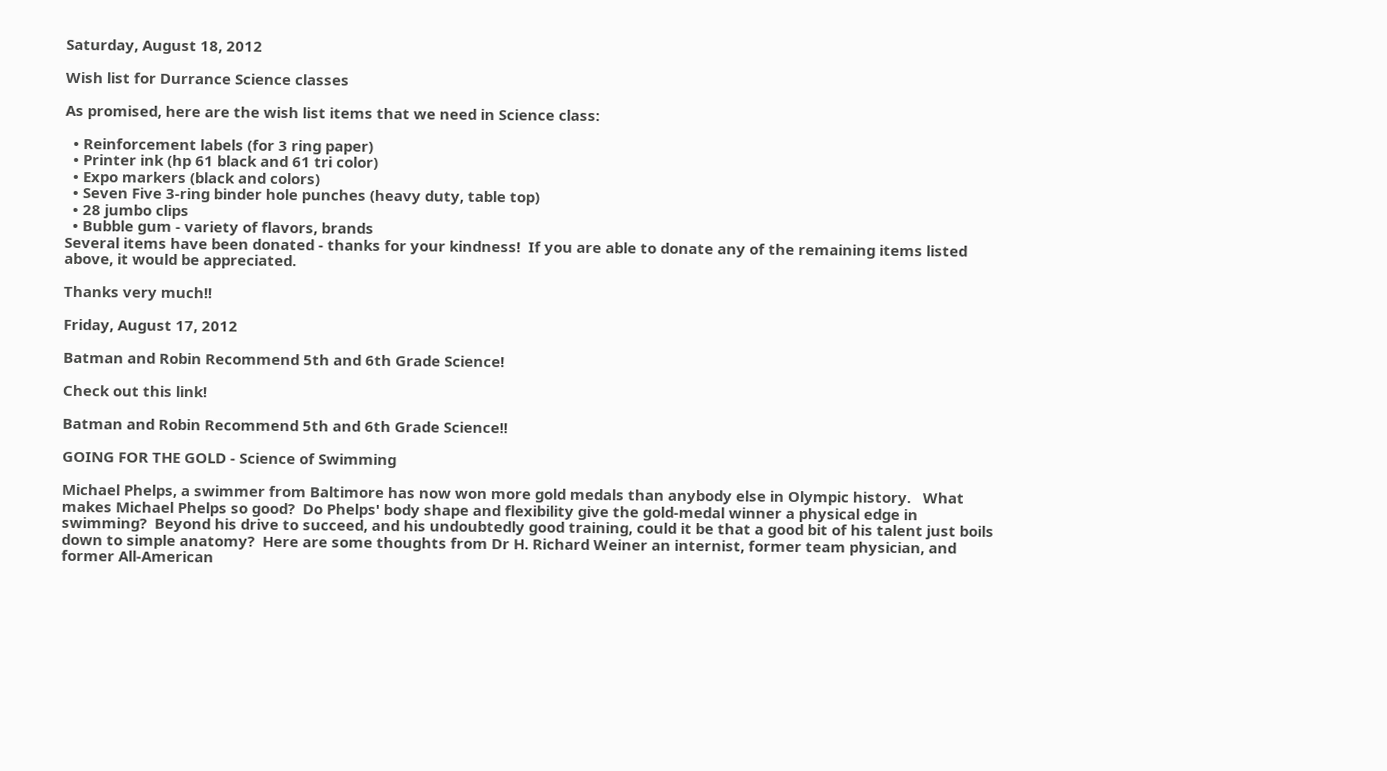Saturday, August 18, 2012

Wish list for Durrance Science classes

As promised, here are the wish list items that we need in Science class:

  • Reinforcement labels (for 3 ring paper)
  • Printer ink (hp 61 black and 61 tri color)
  • Expo markers (black and colors)
  • Seven Five 3-ring binder hole punches (heavy duty, table top)
  • 28 jumbo clips
  • Bubble gum - variety of flavors, brands
Several items have been donated - thanks for your kindness!  If you are able to donate any of the remaining items listed above, it would be appreciated.

Thanks very much!!

Friday, August 17, 2012

Batman and Robin Recommend 5th and 6th Grade Science!

Check out this link!

Batman and Robin Recommend 5th and 6th Grade Science!!

GOING FOR THE GOLD - Science of Swimming

Michael Phelps, a swimmer from Baltimore has now won more gold medals than anybody else in Olympic history.   What makes Michael Phelps so good?  Do Phelps' body shape and flexibility give the gold-medal winner a physical edge in swimming?  Beyond his drive to succeed, and his undoubtedly good training, could it be that a good bit of his talent just boils down to simple anatomy?  Here are some thoughts from Dr H. Richard Weiner an internist, former team physician, and former All-American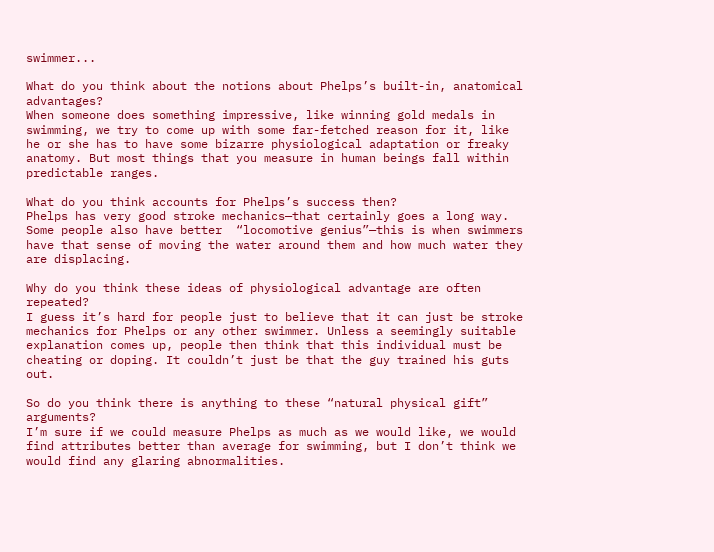swimmer...

What do you think about the notions about Phelps’s built-in, anatomical advantages?
When someone does something impressive, like winning gold medals in swimming, we try to come up with some far-fetched reason for it, like he or she has to have some bizarre physiological adaptation or freaky anatomy. But most things that you measure in human beings fall within predictable ranges.

What do you think accounts for Phelps’s success then?
Phelps has very good stroke mechanics—that certainly goes a long way. Some people also have better  “locomotive genius”—this is when swimmers have that sense of moving the water around them and how much water they are displacing.

Why do you think these ideas of physiological advantage are often repeated?
I guess it’s hard for people just to believe that it can just be stroke mechanics for Phelps or any other swimmer. Unless a seemingly suitable explanation comes up, people then think that this individual must be cheating or doping. It couldn’t just be that the guy trained his guts out.

So do you think there is anything to these “natural physical gift” arguments?
I’m sure if we could measure Phelps as much as we would like, we would find attributes better than average for swimming, but I don’t think we would find any glaring abnormalities.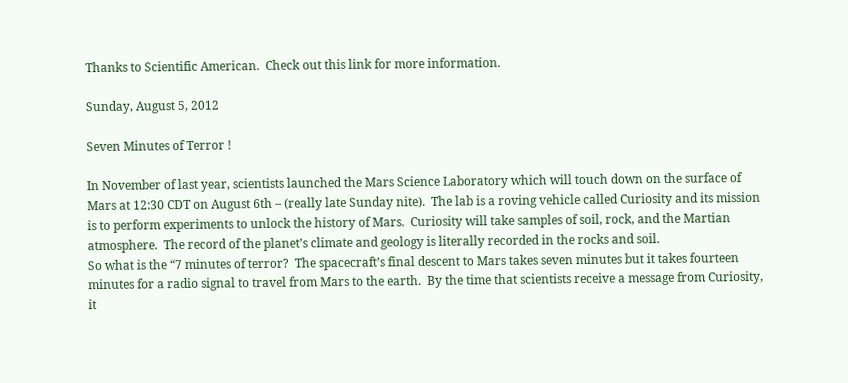Thanks to Scientific American.  Check out this link for more information.

Sunday, August 5, 2012

Seven Minutes of Terror !

In November of last year, scientists launched the Mars Science Laboratory which will touch down on the surface of Mars at 12:30 CDT on August 6th – (really late Sunday nite).  The lab is a roving vehicle called Curiosity and its mission is to perform experiments to unlock the history of Mars.  Curiosity will take samples of soil, rock, and the Martian atmosphere.  The record of the planet’s climate and geology is literally recorded in the rocks and soil.
So what is the “7 minutes of terror?  The spacecraft’s final descent to Mars takes seven minutes but it takes fourteen minutes for a radio signal to travel from Mars to the earth.  By the time that scientists receive a message from Curiosity, it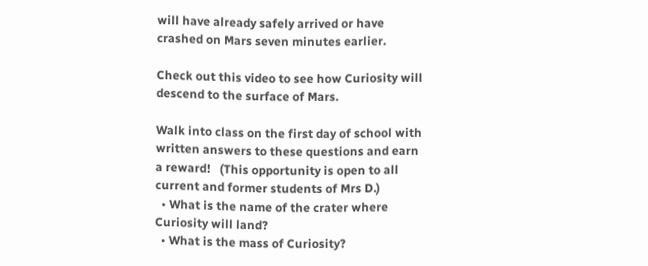will have already safely arrived or have crashed on Mars seven minutes earlier.

Check out this video to see how Curiosity will descend to the surface of Mars.

Walk into class on the first day of school with written answers to these questions and earn a reward!   (This opportunity is open to all current and former students of Mrs D.)
  • What is the name of the crater where Curiosity will land?
  • What is the mass of Curiosity?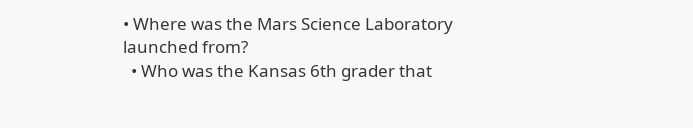• Where was the Mars Science Laboratory launched from?
  • Who was the Kansas 6th grader that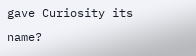gave Curiosity its name?